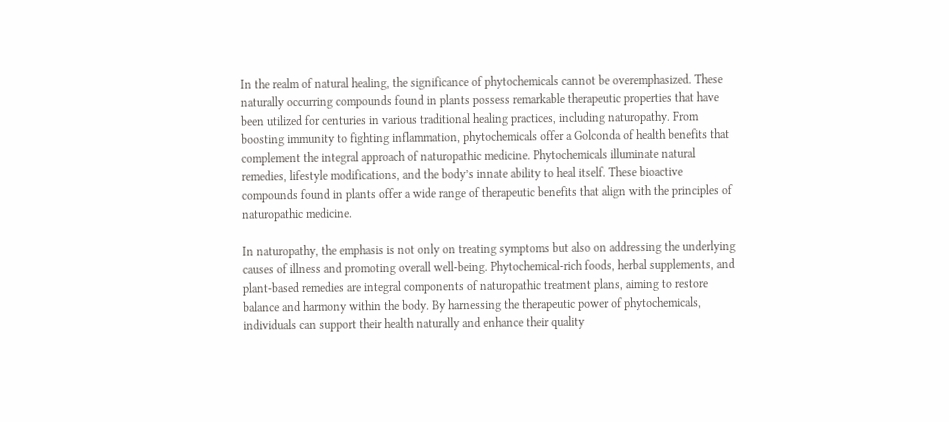In the realm of natural healing, the significance of phytochemicals cannot be overemphasized. These naturally occurring compounds found in plants possess remarkable therapeutic properties that have been utilized for centuries in various traditional healing practices, including naturopathy. From boosting immunity to fighting inflammation, phytochemicals offer a Golconda of health benefits that complement the integral approach of naturopathic medicine. Phytochemicals illuminate natural remedies, lifestyle modifications, and the body’s innate ability to heal itself. These bioactive compounds found in plants offer a wide range of therapeutic benefits that align with the principles of naturopathic medicine.

In naturopathy, the emphasis is not only on treating symptoms but also on addressing the underlying causes of illness and promoting overall well-being. Phytochemical-rich foods, herbal supplements, and plant-based remedies are integral components of naturopathic treatment plans, aiming to restore balance and harmony within the body. By harnessing the therapeutic power of phytochemicals, individuals can support their health naturally and enhance their quality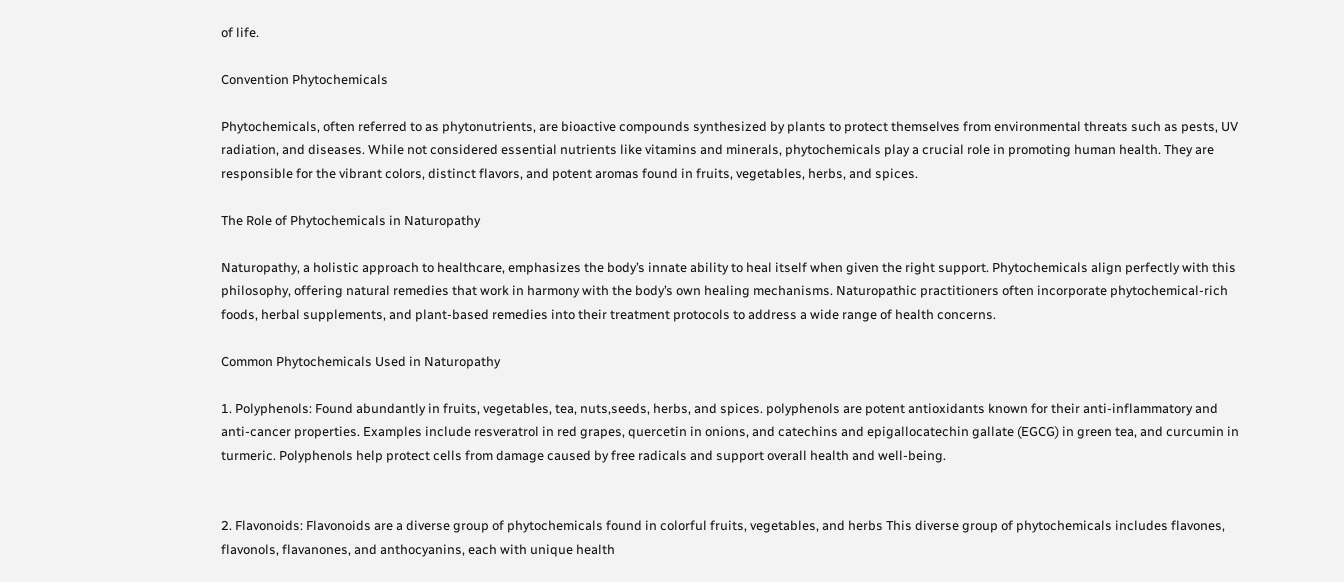of life.

Convention Phytochemicals

Phytochemicals, often referred to as phytonutrients, are bioactive compounds synthesized by plants to protect themselves from environmental threats such as pests, UV radiation, and diseases. While not considered essential nutrients like vitamins and minerals, phytochemicals play a crucial role in promoting human health. They are responsible for the vibrant colors, distinct flavors, and potent aromas found in fruits, vegetables, herbs, and spices.

The Role of Phytochemicals in Naturopathy

Naturopathy, a holistic approach to healthcare, emphasizes the body’s innate ability to heal itself when given the right support. Phytochemicals align perfectly with this philosophy, offering natural remedies that work in harmony with the body’s own healing mechanisms. Naturopathic practitioners often incorporate phytochemical-rich foods, herbal supplements, and plant-based remedies into their treatment protocols to address a wide range of health concerns.

Common Phytochemicals Used in Naturopathy

1. Polyphenols: Found abundantly in fruits, vegetables, tea, nuts,seeds, herbs, and spices. polyphenols are potent antioxidants known for their anti-inflammatory and anti-cancer properties. Examples include resveratrol in red grapes, quercetin in onions, and catechins and epigallocatechin gallate (EGCG) in green tea, and curcumin in turmeric. Polyphenols help protect cells from damage caused by free radicals and support overall health and well-being.


2. Flavonoids: Flavonoids are a diverse group of phytochemicals found in colorful fruits, vegetables, and herbs This diverse group of phytochemicals includes flavones, flavonols, flavanones, and anthocyanins, each with unique health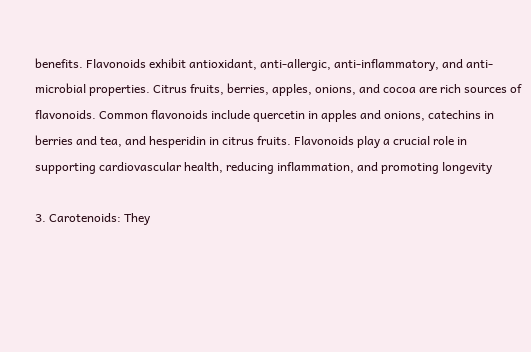benefits. Flavonoids exhibit antioxidant, anti-allergic, anti-inflammatory, and anti-microbial properties. Citrus fruits, berries, apples, onions, and cocoa are rich sources of flavonoids. Common flavonoids include quercetin in apples and onions, catechins in berries and tea, and hesperidin in citrus fruits. Flavonoids play a crucial role in supporting cardiovascular health, reducing inflammation, and promoting longevity

3. Carotenoids: They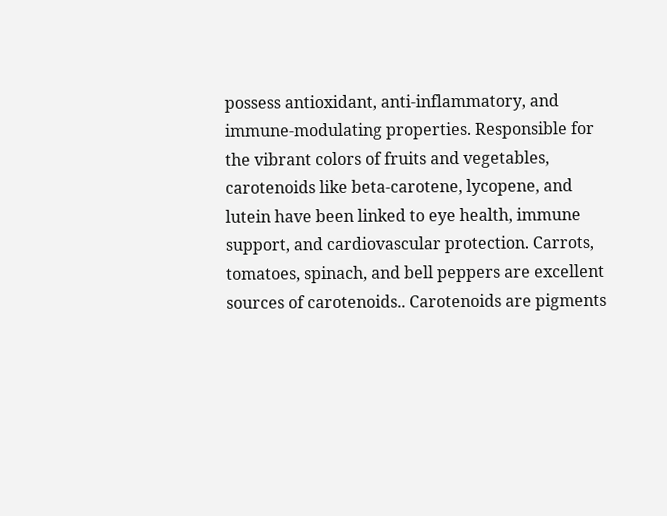possess antioxidant, anti-inflammatory, and immune-modulating properties. Responsible for the vibrant colors of fruits and vegetables, carotenoids like beta-carotene, lycopene, and lutein have been linked to eye health, immune support, and cardiovascular protection. Carrots, tomatoes, spinach, and bell peppers are excellent sources of carotenoids.. Carotenoids are pigments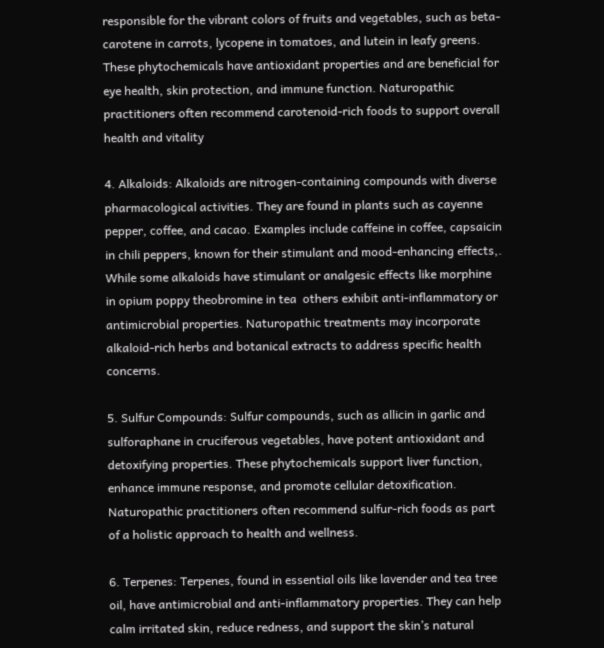responsible for the vibrant colors of fruits and vegetables, such as beta-carotene in carrots, lycopene in tomatoes, and lutein in leafy greens. These phytochemicals have antioxidant properties and are beneficial for eye health, skin protection, and immune function. Naturopathic practitioners often recommend carotenoid-rich foods to support overall health and vitality

4. Alkaloids: Alkaloids are nitrogen-containing compounds with diverse pharmacological activities. They are found in plants such as cayenne pepper, coffee, and cacao. Examples include caffeine in coffee, capsaicin in chili peppers, known for their stimulant and mood-enhancing effects,. While some alkaloids have stimulant or analgesic effects like morphine in opium poppy theobromine in tea  others exhibit anti-inflammatory or antimicrobial properties. Naturopathic treatments may incorporate alkaloid-rich herbs and botanical extracts to address specific health concerns.

5. Sulfur Compounds: Sulfur compounds, such as allicin in garlic and sulforaphane in cruciferous vegetables, have potent antioxidant and detoxifying properties. These phytochemicals support liver function, enhance immune response, and promote cellular detoxification. Naturopathic practitioners often recommend sulfur-rich foods as part of a holistic approach to health and wellness.

6. Terpenes: Terpenes, found in essential oils like lavender and tea tree oil, have antimicrobial and anti-inflammatory properties. They can help calm irritated skin, reduce redness, and support the skin’s natural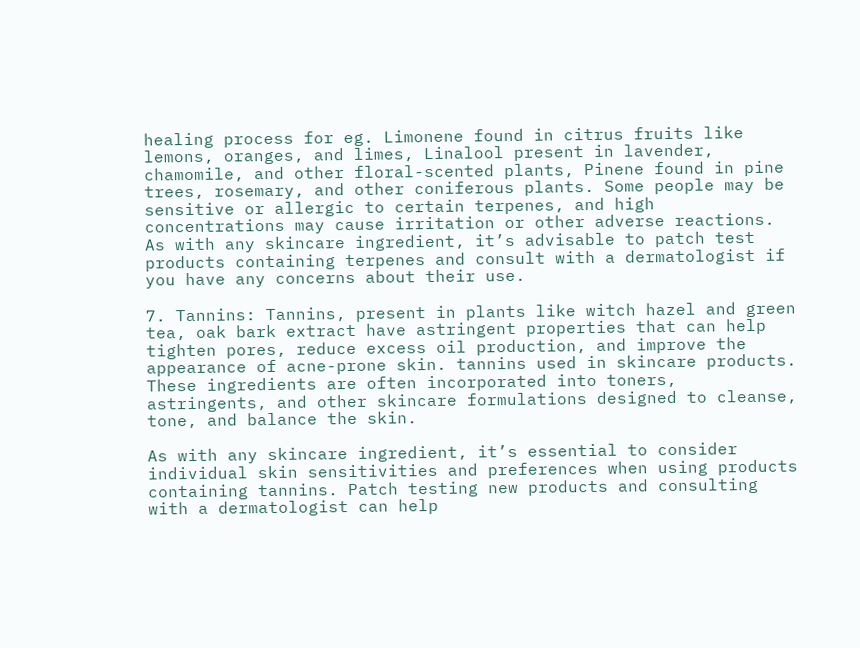healing process for eg. Limonene found in citrus fruits like lemons, oranges, and limes, Linalool present in lavender, chamomile, and other floral-scented plants, Pinene found in pine trees, rosemary, and other coniferous plants. Some people may be sensitive or allergic to certain terpenes, and high concentrations may cause irritation or other adverse reactions. As with any skincare ingredient, it’s advisable to patch test products containing terpenes and consult with a dermatologist if you have any concerns about their use.

7. Tannins: Tannins, present in plants like witch hazel and green tea, oak bark extract have astringent properties that can help tighten pores, reduce excess oil production, and improve the appearance of acne-prone skin. tannins used in skincare products. These ingredients are often incorporated into toners, astringents, and other skincare formulations designed to cleanse, tone, and balance the skin.

As with any skincare ingredient, it’s essential to consider individual skin sensitivities and preferences when using products containing tannins. Patch testing new products and consulting with a dermatologist can help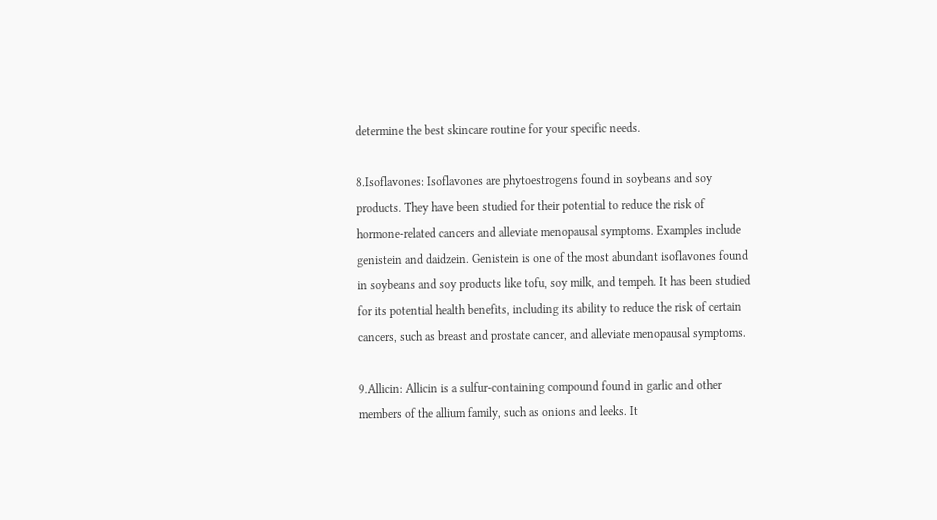determine the best skincare routine for your specific needs.

8.Isoflavones: Isoflavones are phytoestrogens found in soybeans and soy products. They have been studied for their potential to reduce the risk of hormone-related cancers and alleviate menopausal symptoms. Examples include genistein and daidzein. Genistein is one of the most abundant isoflavones found in soybeans and soy products like tofu, soy milk, and tempeh. It has been studied for its potential health benefits, including its ability to reduce the risk of certain cancers, such as breast and prostate cancer, and alleviate menopausal symptoms.

9.Allicin: Allicin is a sulfur-containing compound found in garlic and other members of the allium family, such as onions and leeks. It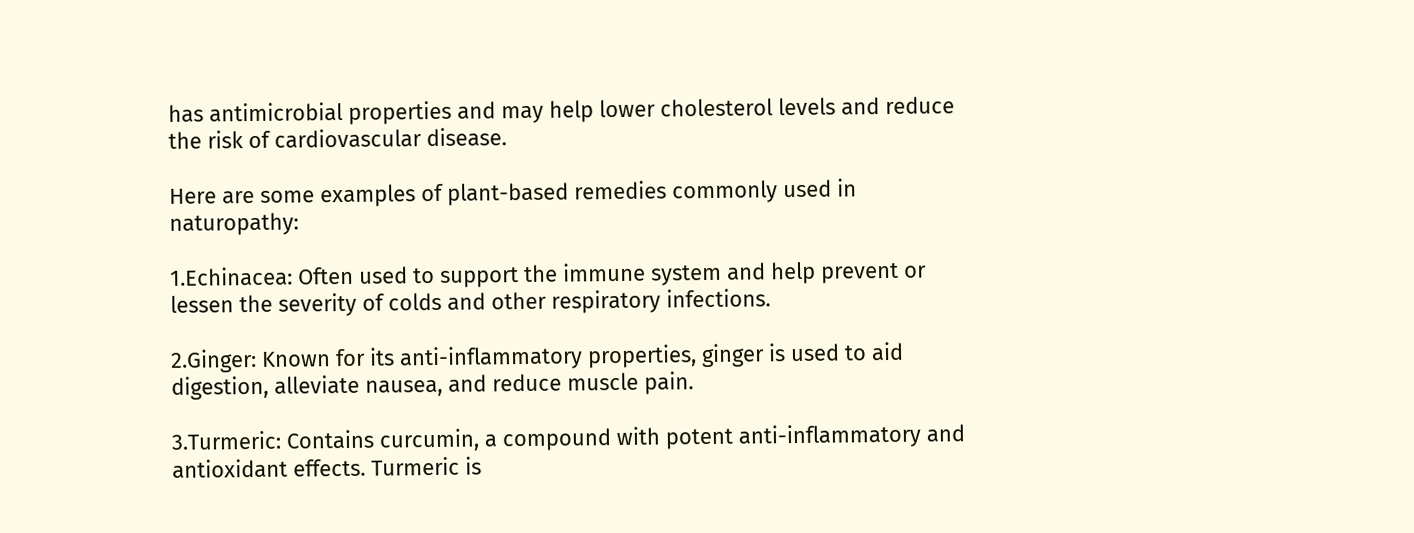has antimicrobial properties and may help lower cholesterol levels and reduce the risk of cardiovascular disease.

Here are some examples of plant-based remedies commonly used in naturopathy:

1.Echinacea: Often used to support the immune system and help prevent or lessen the severity of colds and other respiratory infections.

2.Ginger: Known for its anti-inflammatory properties, ginger is used to aid digestion, alleviate nausea, and reduce muscle pain.

3.Turmeric: Contains curcumin, a compound with potent anti-inflammatory and antioxidant effects. Turmeric is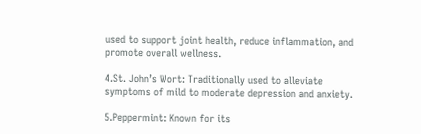used to support joint health, reduce inflammation, and promote overall wellness.

4.St. John’s Wort: Traditionally used to alleviate symptoms of mild to moderate depression and anxiety.

5.Peppermint: Known for its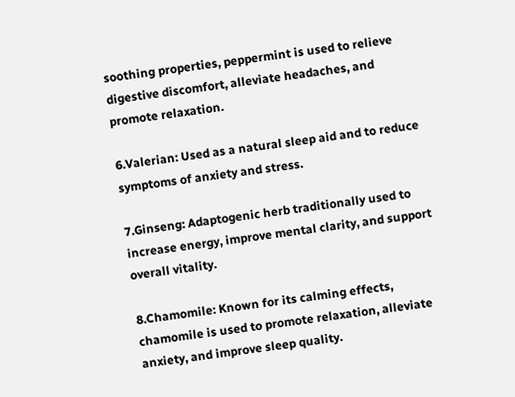soothing properties, peppermint is used to relieve digestive discomfort, alleviate headaches, and promote relaxation.

6.Valerian: Used as a natural sleep aid and to reduce symptoms of anxiety and stress.

7.Ginseng: Adaptogenic herb traditionally used to increase energy, improve mental clarity, and support overall vitality.

8.Chamomile: Known for its calming effects, chamomile is used to promote relaxation, alleviate anxiety, and improve sleep quality.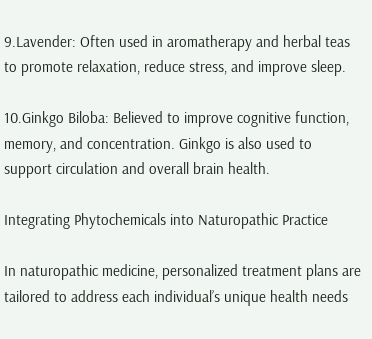9.Lavender: Often used in aromatherapy and herbal teas to promote relaxation, reduce stress, and improve sleep.

10.Ginkgo Biloba: Believed to improve cognitive function, memory, and concentration. Ginkgo is also used to support circulation and overall brain health.

Integrating Phytochemicals into Naturopathic Practice

In naturopathic medicine, personalized treatment plans are tailored to address each individual’s unique health needs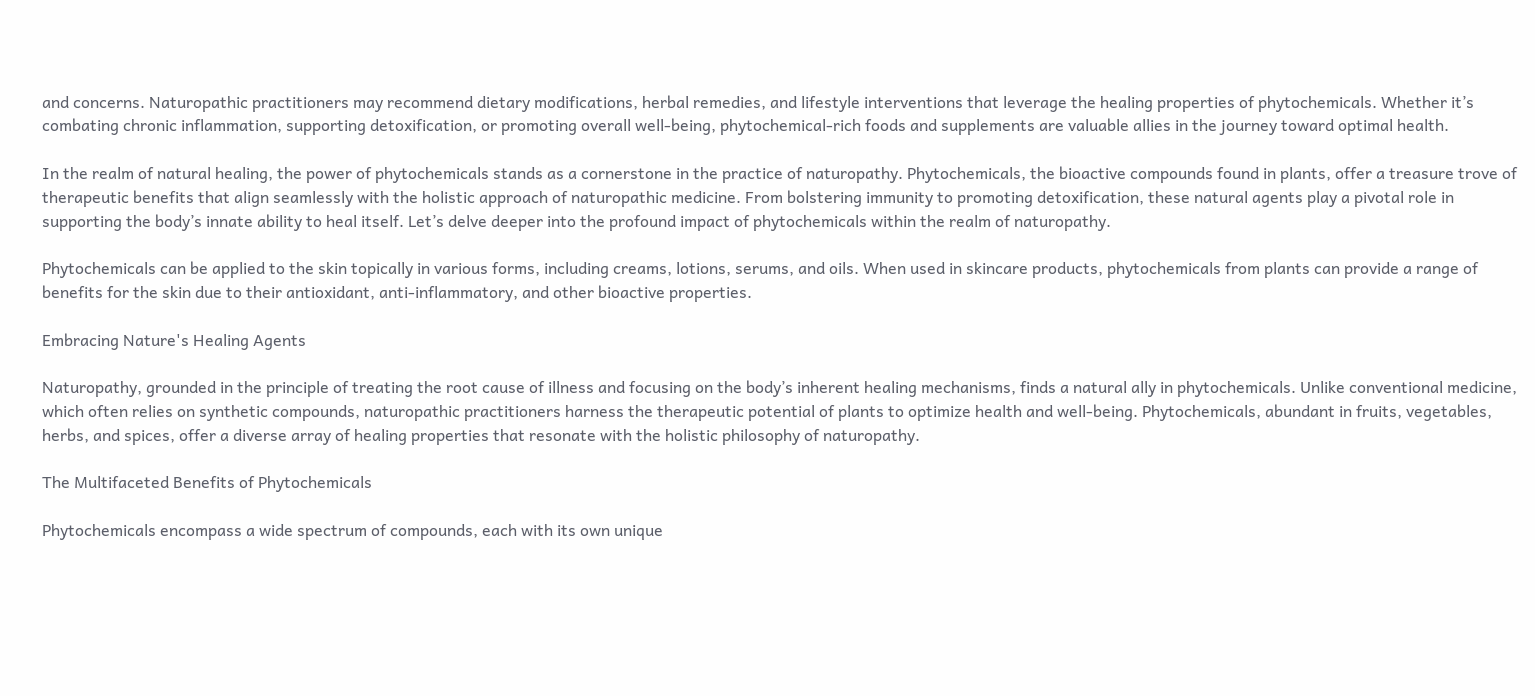and concerns. Naturopathic practitioners may recommend dietary modifications, herbal remedies, and lifestyle interventions that leverage the healing properties of phytochemicals. Whether it’s combating chronic inflammation, supporting detoxification, or promoting overall well-being, phytochemical-rich foods and supplements are valuable allies in the journey toward optimal health.

In the realm of natural healing, the power of phytochemicals stands as a cornerstone in the practice of naturopathy. Phytochemicals, the bioactive compounds found in plants, offer a treasure trove of therapeutic benefits that align seamlessly with the holistic approach of naturopathic medicine. From bolstering immunity to promoting detoxification, these natural agents play a pivotal role in supporting the body’s innate ability to heal itself. Let’s delve deeper into the profound impact of phytochemicals within the realm of naturopathy.

Phytochemicals can be applied to the skin topically in various forms, including creams, lotions, serums, and oils. When used in skincare products, phytochemicals from plants can provide a range of benefits for the skin due to their antioxidant, anti-inflammatory, and other bioactive properties.

Embracing Nature's Healing Agents

Naturopathy, grounded in the principle of treating the root cause of illness and focusing on the body’s inherent healing mechanisms, finds a natural ally in phytochemicals. Unlike conventional medicine, which often relies on synthetic compounds, naturopathic practitioners harness the therapeutic potential of plants to optimize health and well-being. Phytochemicals, abundant in fruits, vegetables, herbs, and spices, offer a diverse array of healing properties that resonate with the holistic philosophy of naturopathy.

The Multifaceted Benefits of Phytochemicals

Phytochemicals encompass a wide spectrum of compounds, each with its own unique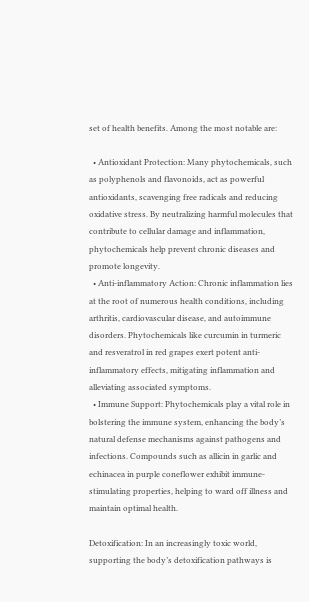set of health benefits. Among the most notable are:

  • Antioxidant Protection: Many phytochemicals, such as polyphenols and flavonoids, act as powerful antioxidants, scavenging free radicals and reducing oxidative stress. By neutralizing harmful molecules that contribute to cellular damage and inflammation, phytochemicals help prevent chronic diseases and promote longevity.
  • Anti-inflammatory Action: Chronic inflammation lies at the root of numerous health conditions, including arthritis, cardiovascular disease, and autoimmune disorders. Phytochemicals like curcumin in turmeric and resveratrol in red grapes exert potent anti-inflammatory effects, mitigating inflammation and alleviating associated symptoms.
  • Immune Support: Phytochemicals play a vital role in bolstering the immune system, enhancing the body’s natural defense mechanisms against pathogens and infections. Compounds such as allicin in garlic and echinacea in purple coneflower exhibit immune-stimulating properties, helping to ward off illness and maintain optimal health.

Detoxification: In an increasingly toxic world, supporting the body’s detoxification pathways is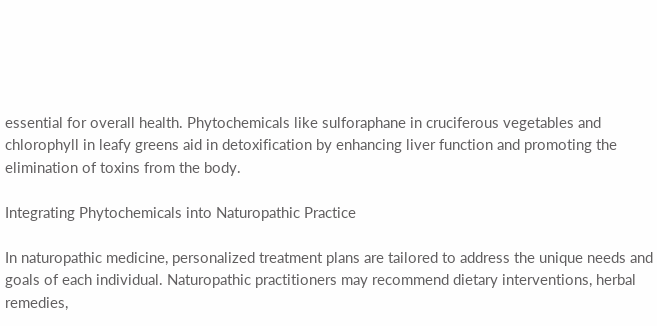essential for overall health. Phytochemicals like sulforaphane in cruciferous vegetables and chlorophyll in leafy greens aid in detoxification by enhancing liver function and promoting the elimination of toxins from the body.

Integrating Phytochemicals into Naturopathic Practice

In naturopathic medicine, personalized treatment plans are tailored to address the unique needs and goals of each individual. Naturopathic practitioners may recommend dietary interventions, herbal remedies,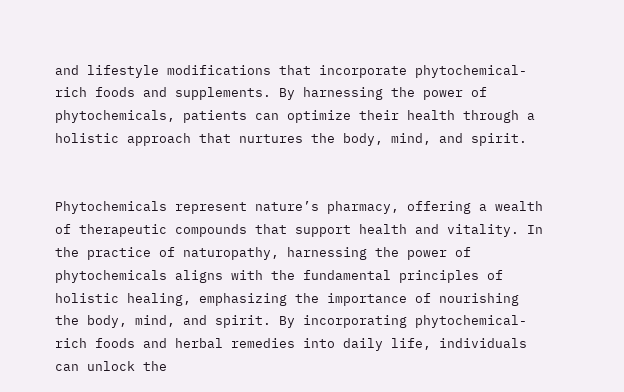and lifestyle modifications that incorporate phytochemical-rich foods and supplements. By harnessing the power of phytochemicals, patients can optimize their health through a holistic approach that nurtures the body, mind, and spirit.


Phytochemicals represent nature’s pharmacy, offering a wealth of therapeutic compounds that support health and vitality. In the practice of naturopathy, harnessing the power of phytochemicals aligns with the fundamental principles of holistic healing, emphasizing the importance of nourishing the body, mind, and spirit. By incorporating phytochemical-rich foods and herbal remedies into daily life, individuals can unlock the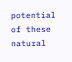potential of these natural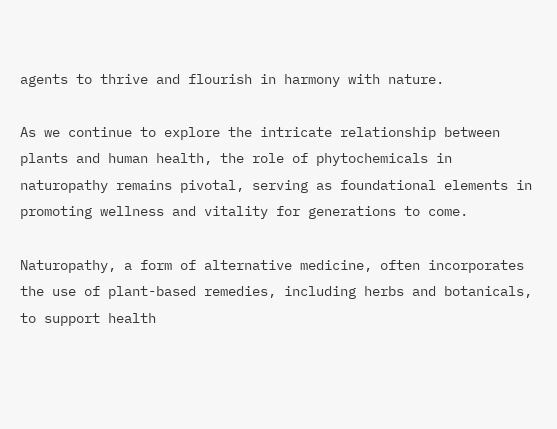agents to thrive and flourish in harmony with nature.

As we continue to explore the intricate relationship between plants and human health, the role of phytochemicals in naturopathy remains pivotal, serving as foundational elements in promoting wellness and vitality for generations to come.

Naturopathy, a form of alternative medicine, often incorporates the use of plant-based remedies, including herbs and botanicals, to support health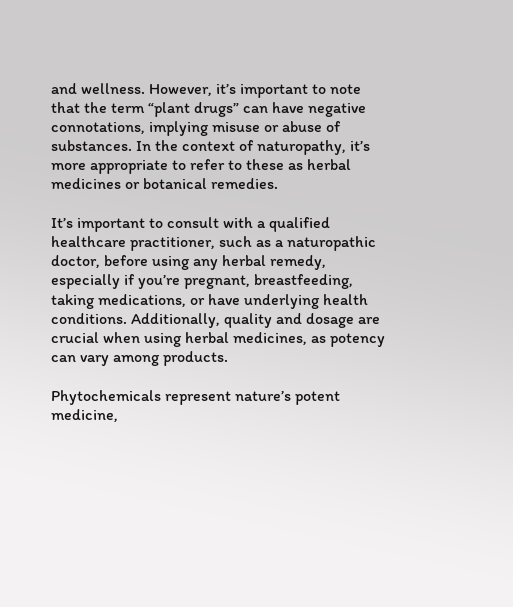and wellness. However, it’s important to note that the term “plant drugs” can have negative connotations, implying misuse or abuse of substances. In the context of naturopathy, it’s more appropriate to refer to these as herbal medicines or botanical remedies.

It’s important to consult with a qualified healthcare practitioner, such as a naturopathic doctor, before using any herbal remedy, especially if you’re pregnant, breastfeeding, taking medications, or have underlying health conditions. Additionally, quality and dosage are crucial when using herbal medicines, as potency can vary among products.

Phytochemicals represent nature’s potent medicine,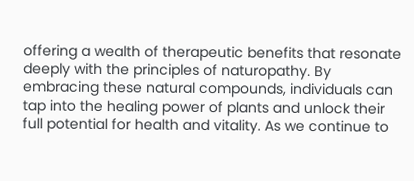offering a wealth of therapeutic benefits that resonate deeply with the principles of naturopathy. By embracing these natural compounds, individuals can tap into the healing power of plants and unlock their full potential for health and vitality. As we continue to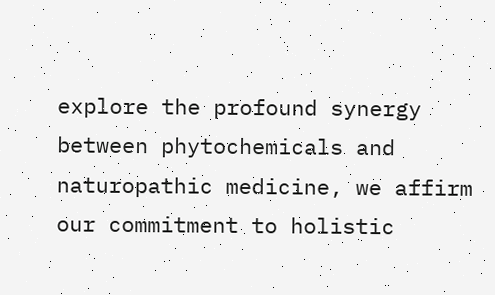explore the profound synergy between phytochemicals and naturopathic medicine, we affirm our commitment to holistic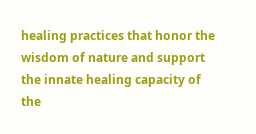healing practices that honor the wisdom of nature and support the innate healing capacity of the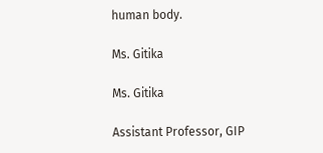human body.

Ms. Gitika

Ms. Gitika

Assistant Professor, GIP